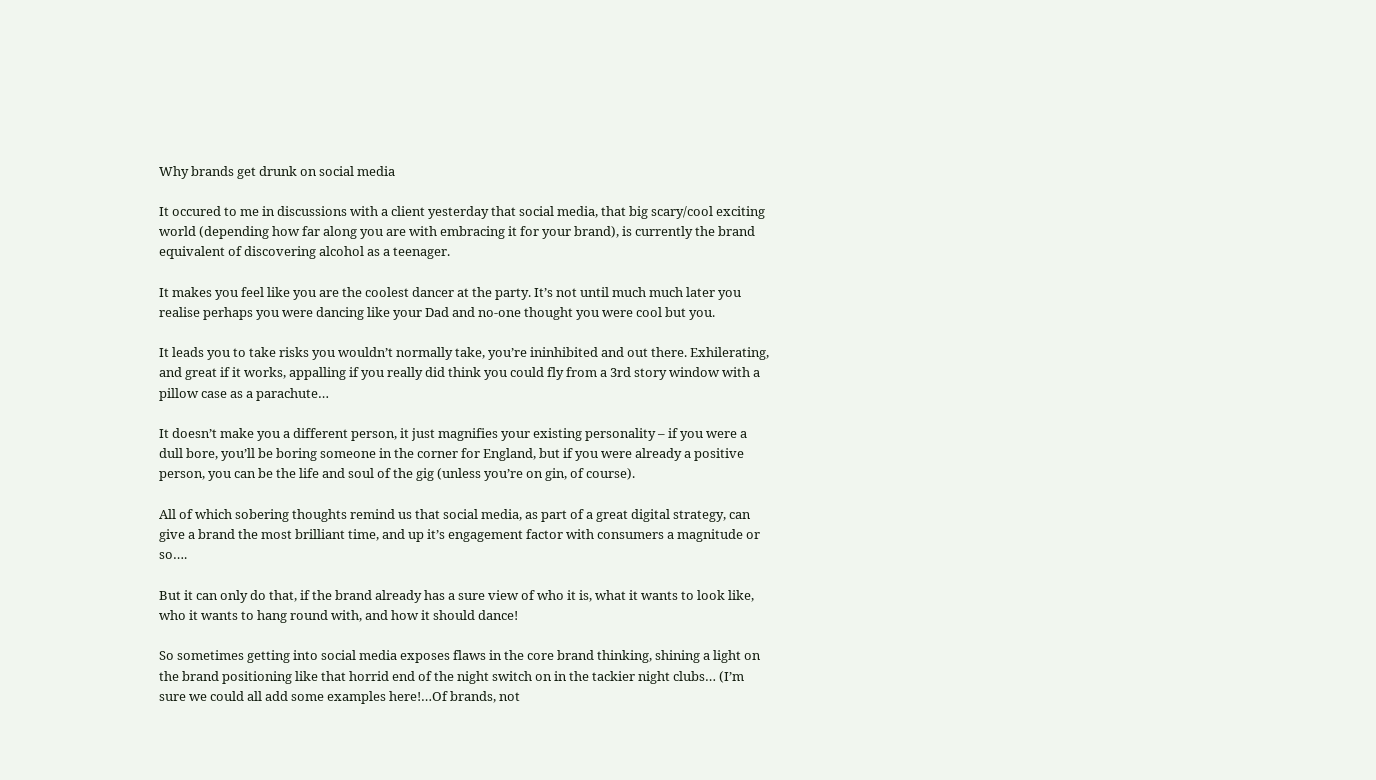Why brands get drunk on social media

It occured to me in discussions with a client yesterday that social media, that big scary/cool exciting world (depending how far along you are with embracing it for your brand), is currently the brand equivalent of discovering alcohol as a teenager.

It makes you feel like you are the coolest dancer at the party. It’s not until much much later you realise perhaps you were dancing like your Dad and no-one thought you were cool but you.

It leads you to take risks you wouldn’t normally take, you’re ininhibited and out there. Exhilerating, and great if it works, appalling if you really did think you could fly from a 3rd story window with a pillow case as a parachute…

It doesn’t make you a different person, it just magnifies your existing personality – if you were a dull bore, you’ll be boring someone in the corner for England, but if you were already a positive person, you can be the life and soul of the gig (unless you’re on gin, of course).

All of which sobering thoughts remind us that social media, as part of a great digital strategy, can give a brand the most brilliant time, and up it’s engagement factor with consumers a magnitude or so….

But it can only do that, if the brand already has a sure view of who it is, what it wants to look like, who it wants to hang round with, and how it should dance!

So sometimes getting into social media exposes flaws in the core brand thinking, shining a light on the brand positioning like that horrid end of the night switch on in the tackier night clubs… (I’m sure we could all add some examples here!…Of brands, not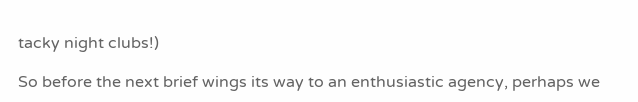tacky night clubs!)

So before the next brief wings its way to an enthusiastic agency, perhaps we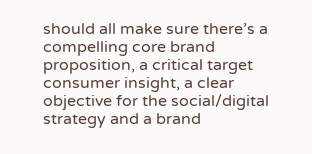should all make sure there’s a compelling core brand proposition, a critical target consumer insight, a clear objective for the social/digital strategy and a brand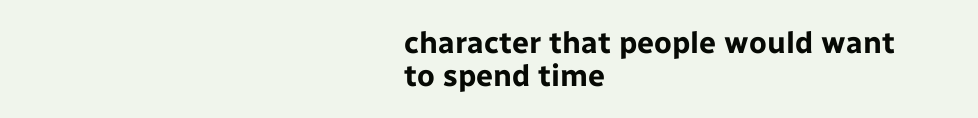character that people would want to spend time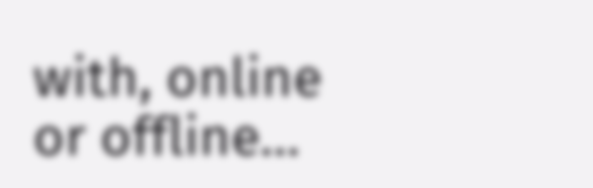with, online or offline…